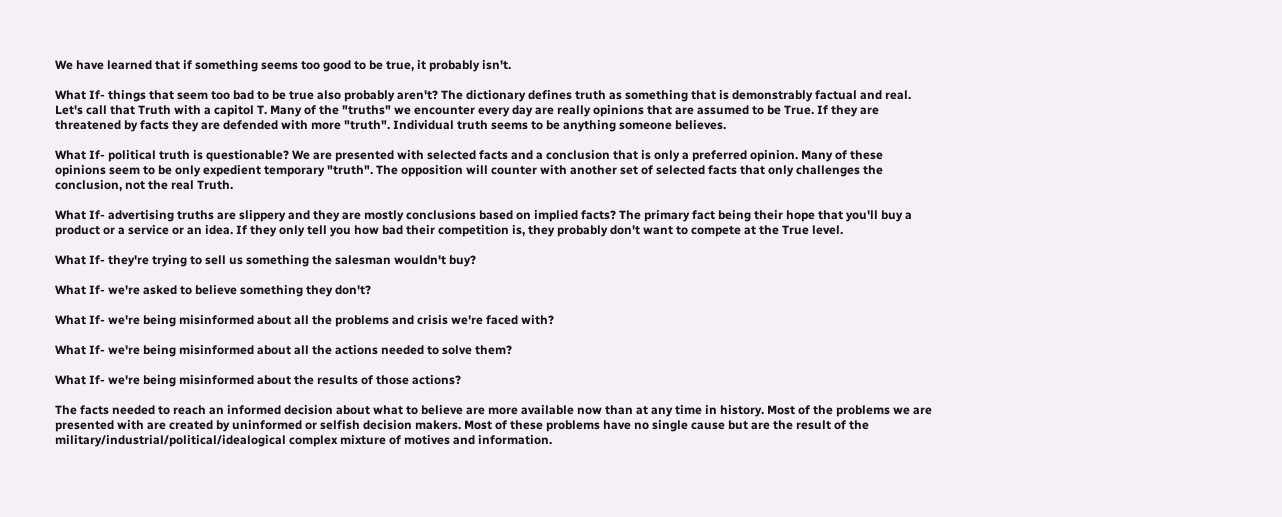We have learned that if something seems too good to be true, it probably isn't.

What If- things that seem too bad to be true also probably aren't? The dictionary defines truth as something that is demonstrably factual and real. Let's call that Truth with a capitol T. Many of the "truths" we encounter every day are really opinions that are assumed to be True. If they are threatened by facts they are defended with more "truth". Individual truth seems to be anything someone believes.

What If- political truth is questionable? We are presented with selected facts and a conclusion that is only a preferred opinion. Many of these opinions seem to be only expedient temporary "truth". The opposition will counter with another set of selected facts that only challenges the conclusion, not the real Truth.

What If- advertising truths are slippery and they are mostly conclusions based on implied facts? The primary fact being their hope that you'll buy a product or a service or an idea. If they only tell you how bad their competition is, they probably don't want to compete at the True level.

What If- they're trying to sell us something the salesman wouldn't buy?

What If- we're asked to believe something they don't?

What If- we're being misinformed about all the problems and crisis we're faced with?

What If- we're being misinformed about all the actions needed to solve them?

What If- we're being misinformed about the results of those actions?

The facts needed to reach an informed decision about what to believe are more available now than at any time in history. Most of the problems we are presented with are created by uninformed or selfish decision makers. Most of these problems have no single cause but are the result of the military/industrial/political/idealogical complex mixture of motives and information.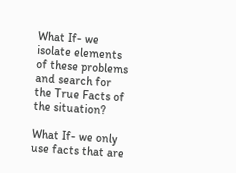What If- we isolate elements of these problems and search for the True Facts of the situation?

What If- we only use facts that are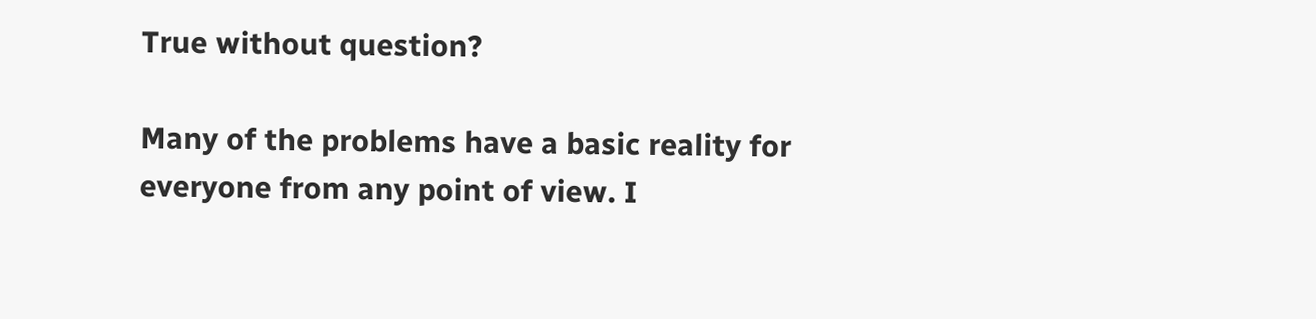True without question?

Many of the problems have a basic reality for everyone from any point of view. I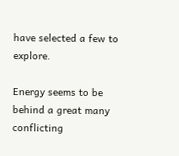have selected a few to explore.

Energy seems to be behind a great many conflicting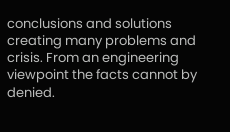conclusions and solutions creating many problems and crisis. From an engineering viewpoint the facts cannot by denied.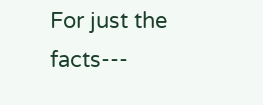For just the facts---